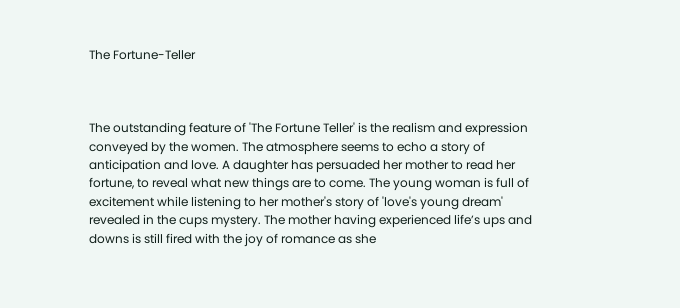The Fortune-Teller



The outstanding feature of 'The Fortune Teller' is the realism and expression conveyed by the women. The atmosphere seems to echo a story of anticipation and love. A daughter has persuaded her mother to read her fortune, to reveal what new things are to come. The young woman is full of excitement while listening to her mother's story of 'love's young dream' revealed in the cups mystery. The mother having experienced life’s ups and downs is still fired with the joy of romance as she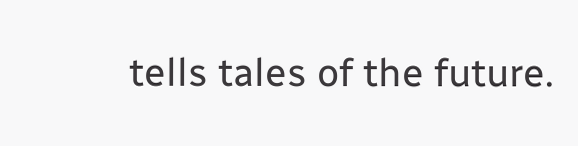tells tales of the future.